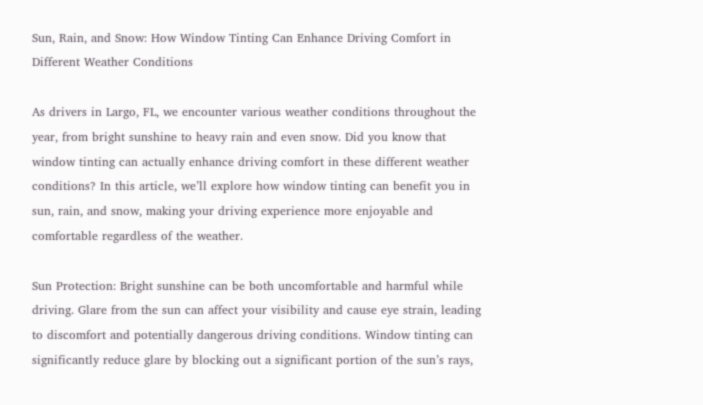Sun, Rain, and Snow: How Window Tinting Can Enhance Driving Comfort in Different Weather Conditions

As drivers in Largo, FL, we encounter various weather conditions throughout the year, from bright sunshine to heavy rain and even snow. Did you know that window tinting can actually enhance driving comfort in these different weather conditions? In this article, we’ll explore how window tinting can benefit you in sun, rain, and snow, making your driving experience more enjoyable and comfortable regardless of the weather.

Sun Protection: Bright sunshine can be both uncomfortable and harmful while driving. Glare from the sun can affect your visibility and cause eye strain, leading to discomfort and potentially dangerous driving conditions. Window tinting can significantly reduce glare by blocking out a significant portion of the sun’s rays,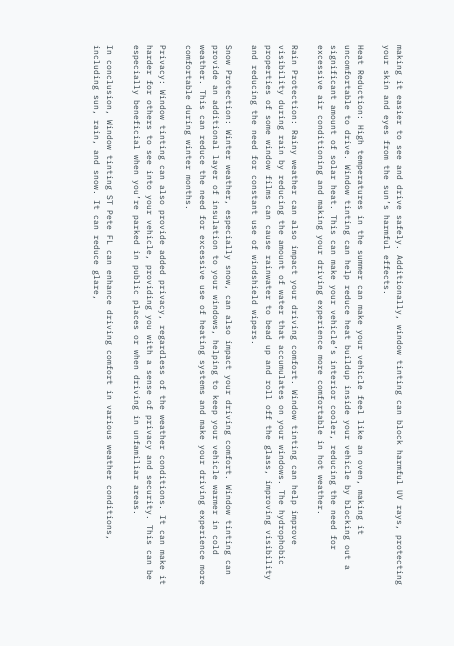making it easier to see and drive safely. Additionally, window tinting can block harmful UV rays, protecting your skin and eyes from the sun’s harmful effects.

Heat Reduction: High temperatures in the summer can make your vehicle feel like an oven, making it uncomfortable to drive. Window tinting can help reduce heat buildup inside your vehicle by blocking out a significant amount of solar heat. This can make your vehicle’s interior cooler, reducing the need for excessive air conditioning and making your driving experience more comfortable in hot weather.

Rain Protection: Rainy weather can also impact your driving comfort. Window tinting can help improve visibility during rain by reducing the amount of water that accumulates on your windows. The hydrophobic properties of some window films can cause rainwater to bead up and roll off the glass, improving visibility and reducing the need for constant use of windshield wipers.

Snow Protection: Winter weather, especially snow, can also impact your driving comfort. Window tinting can provide an additional layer of insulation to your windows, helping to keep your vehicle warmer in cold weather. This can reduce the need for excessive use of heating systems and make your driving experience more comfortable during winter months.

Privacy: Window tinting can also provide added privacy, regardless of the weather conditions. It can make it harder for others to see into your vehicle, providing you with a sense of privacy and security. This can be especially beneficial when you’re parked in public places or when driving in unfamiliar areas.

In conclusion, Window tinting ST Pete FL can enhance driving comfort in various weather conditions, including sun, rain, and snow. It can reduce glare,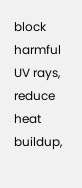block harmful UV rays, reduce heat buildup,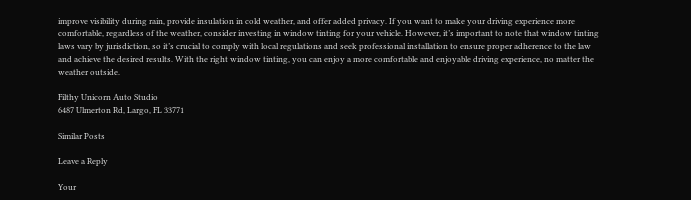improve visibility during rain, provide insulation in cold weather, and offer added privacy. If you want to make your driving experience more comfortable, regardless of the weather, consider investing in window tinting for your vehicle. However, it’s important to note that window tinting laws vary by jurisdiction, so it’s crucial to comply with local regulations and seek professional installation to ensure proper adherence to the law and achieve the desired results. With the right window tinting, you can enjoy a more comfortable and enjoyable driving experience, no matter the weather outside.

Filthy Unicorn Auto Studio
6487 Ulmerton Rd, Largo, FL 33771

Similar Posts

Leave a Reply

Your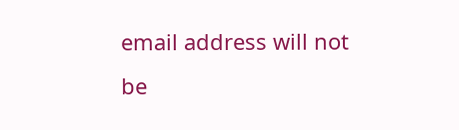email address will not be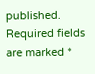published. Required fields are marked *